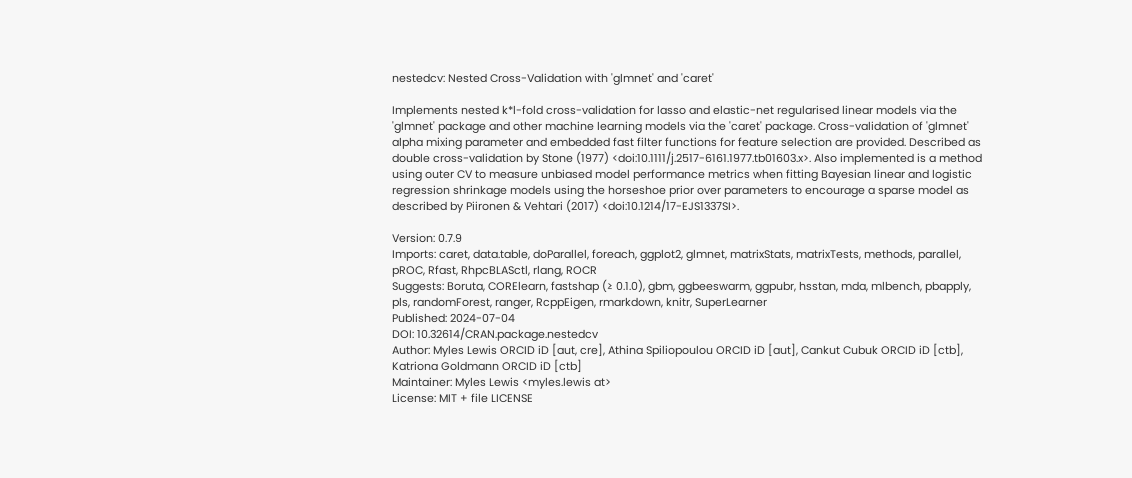nestedcv: Nested Cross-Validation with 'glmnet' and 'caret'

Implements nested k*l-fold cross-validation for lasso and elastic-net regularised linear models via the 'glmnet' package and other machine learning models via the 'caret' package. Cross-validation of 'glmnet' alpha mixing parameter and embedded fast filter functions for feature selection are provided. Described as double cross-validation by Stone (1977) <doi:10.1111/j.2517-6161.1977.tb01603.x>. Also implemented is a method using outer CV to measure unbiased model performance metrics when fitting Bayesian linear and logistic regression shrinkage models using the horseshoe prior over parameters to encourage a sparse model as described by Piironen & Vehtari (2017) <doi:10.1214/17-EJS1337SI>.

Version: 0.7.9
Imports: caret, data.table, doParallel, foreach, ggplot2, glmnet, matrixStats, matrixTests, methods, parallel, pROC, Rfast, RhpcBLASctl, rlang, ROCR
Suggests: Boruta, CORElearn, fastshap (≥ 0.1.0), gbm, ggbeeswarm, ggpubr, hsstan, mda, mlbench, pbapply, pls, randomForest, ranger, RcppEigen, rmarkdown, knitr, SuperLearner
Published: 2024-07-04
DOI: 10.32614/CRAN.package.nestedcv
Author: Myles Lewis ORCID iD [aut, cre], Athina Spiliopoulou ORCID iD [aut], Cankut Cubuk ORCID iD [ctb], Katriona Goldmann ORCID iD [ctb]
Maintainer: Myles Lewis <myles.lewis at>
License: MIT + file LICENSE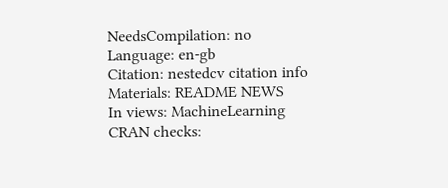NeedsCompilation: no
Language: en-gb
Citation: nestedcv citation info
Materials: README NEWS
In views: MachineLearning
CRAN checks: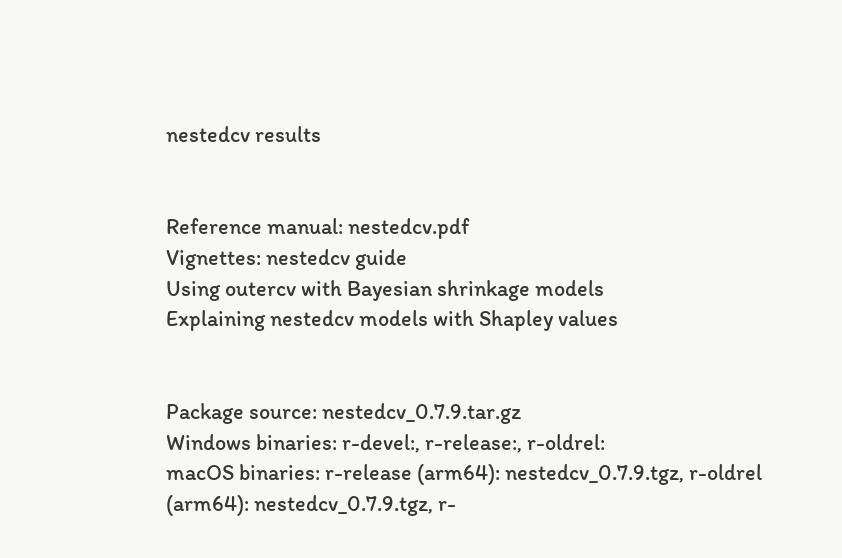nestedcv results


Reference manual: nestedcv.pdf
Vignettes: nestedcv guide
Using outercv with Bayesian shrinkage models
Explaining nestedcv models with Shapley values


Package source: nestedcv_0.7.9.tar.gz
Windows binaries: r-devel:, r-release:, r-oldrel:
macOS binaries: r-release (arm64): nestedcv_0.7.9.tgz, r-oldrel (arm64): nestedcv_0.7.9.tgz, r-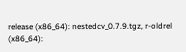release (x86_64): nestedcv_0.7.9.tgz, r-oldrel (x86_64):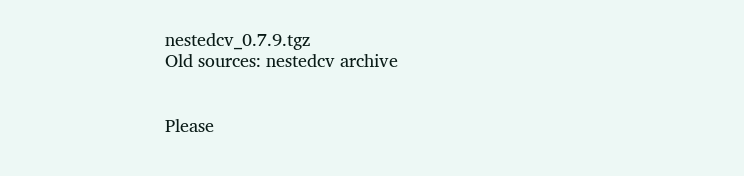nestedcv_0.7.9.tgz
Old sources: nestedcv archive


Please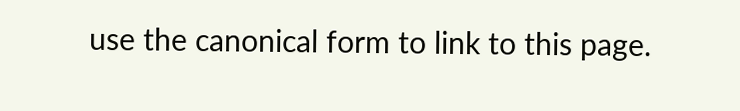use the canonical form to link to this page.